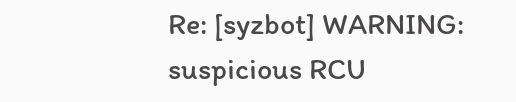Re: [syzbot] WARNING: suspicious RCU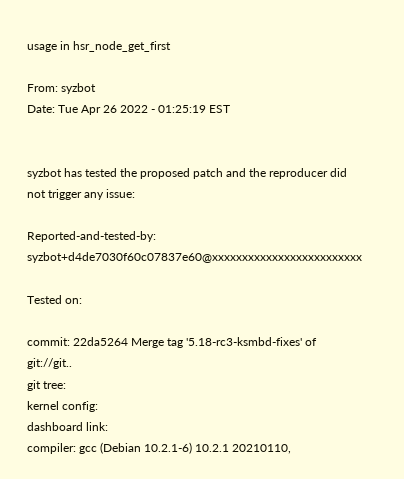usage in hsr_node_get_first

From: syzbot
Date: Tue Apr 26 2022 - 01:25:19 EST


syzbot has tested the proposed patch and the reproducer did not trigger any issue:

Reported-and-tested-by: syzbot+d4de7030f60c07837e60@xxxxxxxxxxxxxxxxxxxxxxxxx

Tested on:

commit: 22da5264 Merge tag '5.18-rc3-ksmbd-fixes' of git://git..
git tree:
kernel config:
dashboard link:
compiler: gcc (Debian 10.2.1-6) 10.2.1 20210110,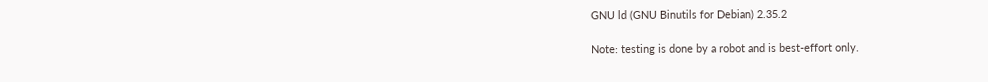GNU ld (GNU Binutils for Debian) 2.35.2

Note: testing is done by a robot and is best-effort only.